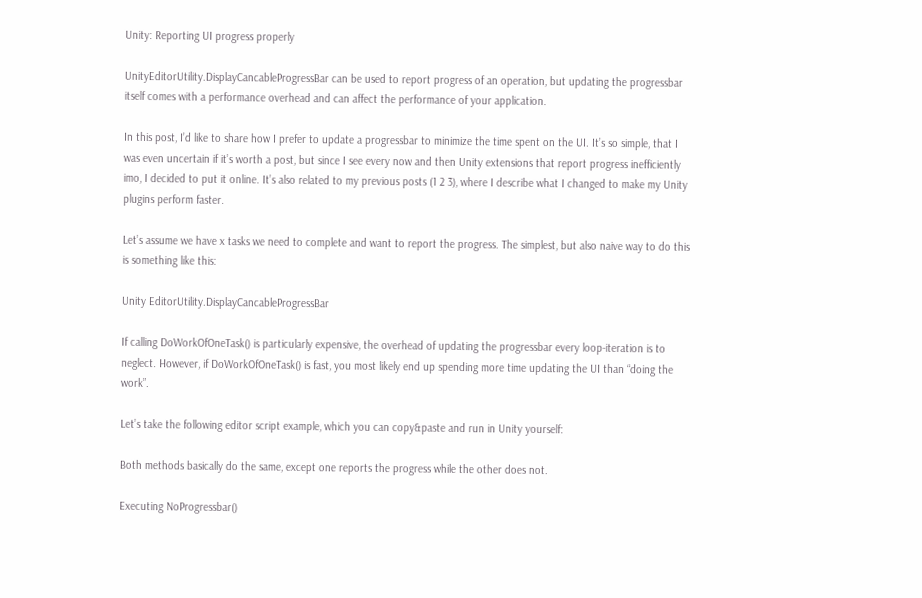Unity: Reporting UI progress properly

UnityEditorUtility.DisplayCancableProgressBar can be used to report progress of an operation, but updating the progressbar itself comes with a performance overhead and can affect the performance of your application.

In this post, I’d like to share how I prefer to update a progressbar to minimize the time spent on the UI. It’s so simple, that I was even uncertain if it’s worth a post, but since I see every now and then Unity extensions that report progress inefficiently imo, I decided to put it online. It’s also related to my previous posts (1 2 3), where I describe what I changed to make my Unity plugins perform faster.

Let’s assume we have x tasks we need to complete and want to report the progress. The simplest, but also naive way to do this is something like this:

Unity EditorUtility.DisplayCancableProgressBar

If calling DoWorkOfOneTask() is particularly expensive, the overhead of updating the progressbar every loop-iteration is to neglect. However, if DoWorkOfOneTask() is fast, you most likely end up spending more time updating the UI than “doing the work”.

Let’s take the following editor script example, which you can copy&paste and run in Unity yourself:

Both methods basically do the same, except one reports the progress while the other does not.

Executing NoProgressbar()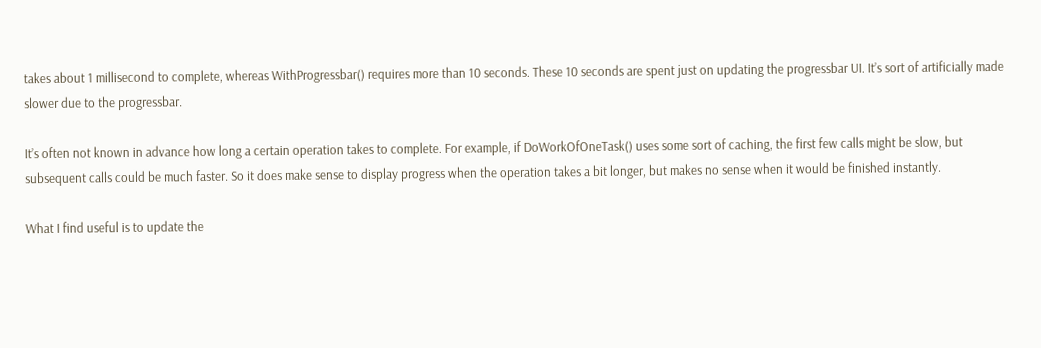takes about 1 millisecond to complete, whereas WithProgressbar() requires more than 10 seconds. These 10 seconds are spent just on updating the progressbar UI. It’s sort of artificially made slower due to the progressbar.

It’s often not known in advance how long a certain operation takes to complete. For example, if DoWorkOfOneTask() uses some sort of caching, the first few calls might be slow, but subsequent calls could be much faster. So it does make sense to display progress when the operation takes a bit longer, but makes no sense when it would be finished instantly.

What I find useful is to update the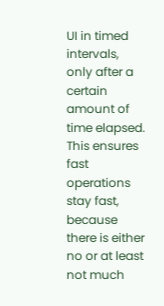UI in timed intervals, only after a certain amount of time elapsed. This ensures fast operations stay fast, because there is either no or at least not much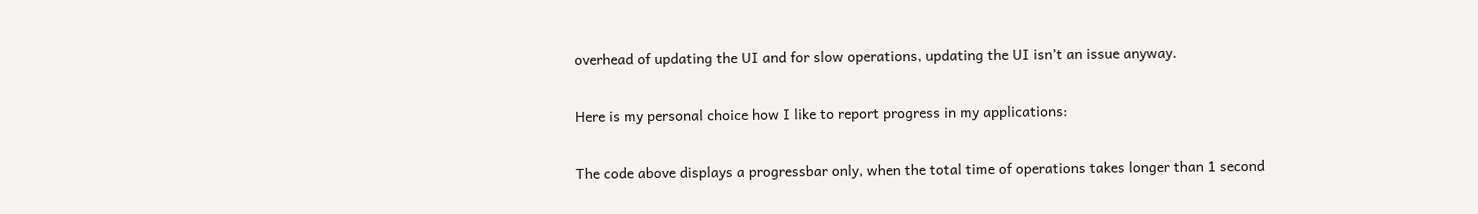overhead of updating the UI and for slow operations, updating the UI isn’t an issue anyway.

Here is my personal choice how I like to report progress in my applications:

The code above displays a progressbar only, when the total time of operations takes longer than 1 second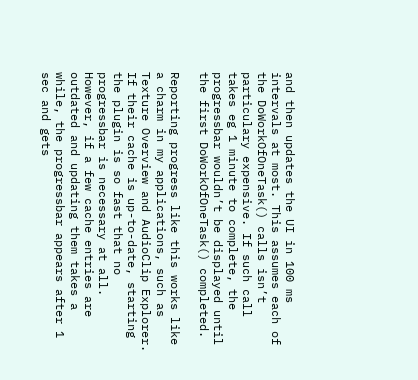and then updates the UI in 100 ms intervals at most. This assumes each of the DoWorkOfOneTask() calls isn’t particulary expensive. If such call takes eg 1 minute to complete, the progressbar wouldn’t be displayed until the first DoWorkOfOneTask() completed.

Reporting progress like this works like a charm in my applications, such as Texture Overview and AudioClip Explorer. If their cache is up-to-date, starting the plugin is so fast that no progressbar is necessary at all. However, if a few cache entries are outdated and updating them takes a while, the progressbar appears after 1 sec and gets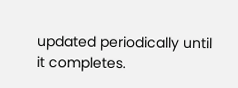updated periodically until it completes.